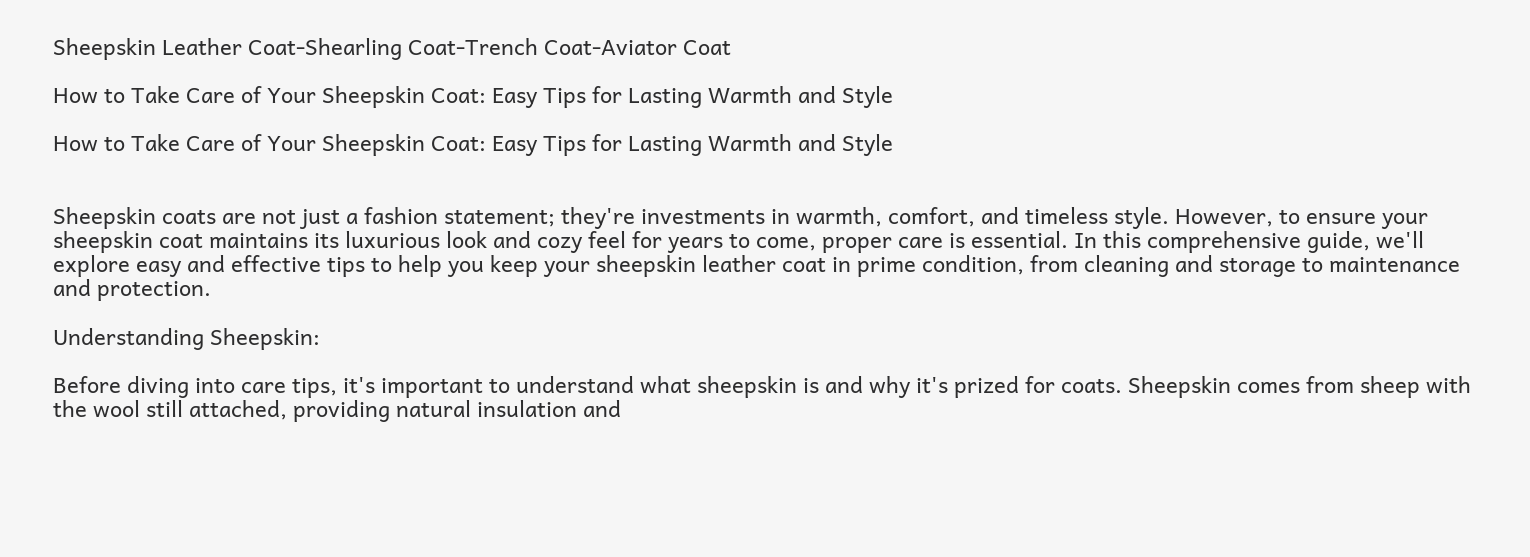Sheepskin Leather Coat-Shearling Coat-Trench Coat-Aviator Coat

How to Take Care of Your Sheepskin Coat: Easy Tips for Lasting Warmth and Style

How to Take Care of Your Sheepskin Coat: Easy Tips for Lasting Warmth and Style


Sheepskin coats are not just a fashion statement; they're investments in warmth, comfort, and timeless style. However, to ensure your sheepskin coat maintains its luxurious look and cozy feel for years to come, proper care is essential. In this comprehensive guide, we'll explore easy and effective tips to help you keep your sheepskin leather coat in prime condition, from cleaning and storage to maintenance and protection.

Understanding Sheepskin:

Before diving into care tips, it's important to understand what sheepskin is and why it's prized for coats. Sheepskin comes from sheep with the wool still attached, providing natural insulation and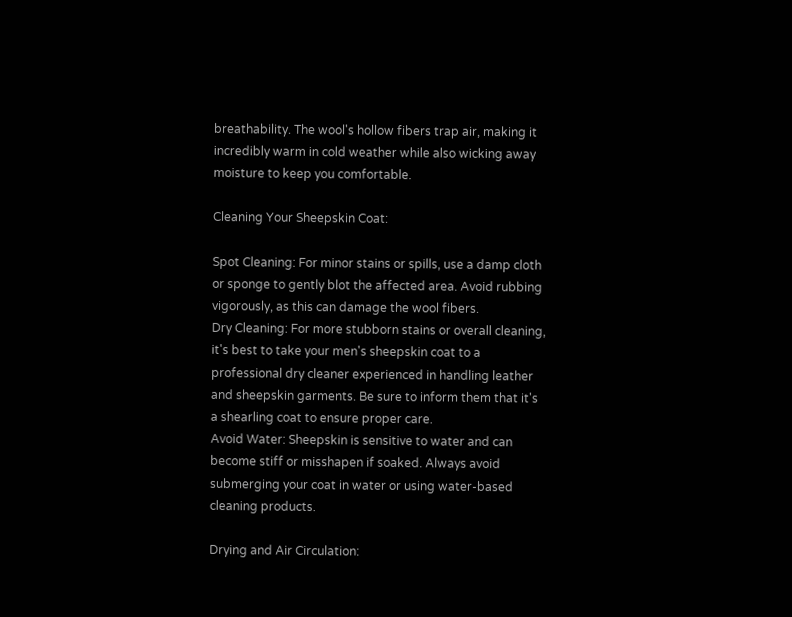breathability. The wool's hollow fibers trap air, making it incredibly warm in cold weather while also wicking away moisture to keep you comfortable.

Cleaning Your Sheepskin Coat:

Spot Cleaning: For minor stains or spills, use a damp cloth or sponge to gently blot the affected area. Avoid rubbing vigorously, as this can damage the wool fibers.
Dry Cleaning: For more stubborn stains or overall cleaning, it's best to take your men's sheepskin coat to a professional dry cleaner experienced in handling leather and sheepskin garments. Be sure to inform them that it's a shearling coat to ensure proper care.
Avoid Water: Sheepskin is sensitive to water and can become stiff or misshapen if soaked. Always avoid submerging your coat in water or using water-based cleaning products.

Drying and Air Circulation: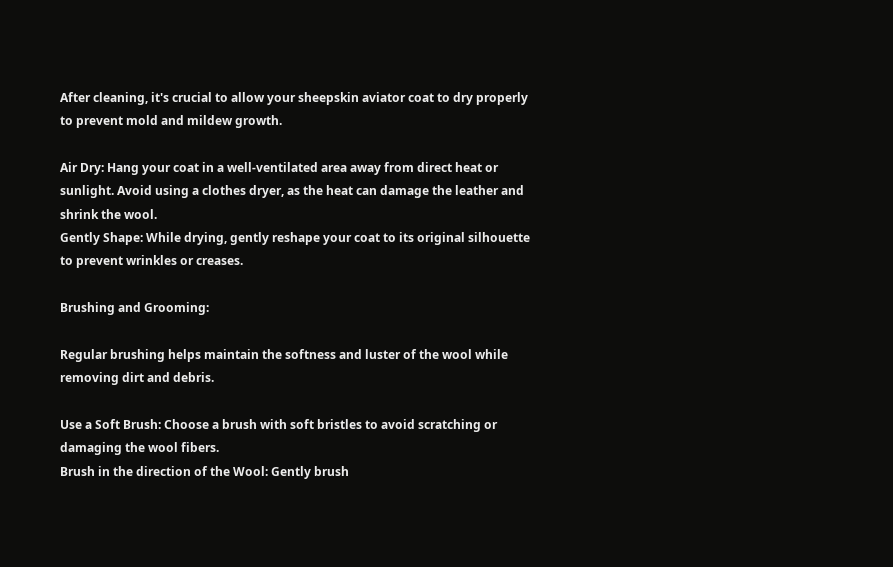After cleaning, it's crucial to allow your sheepskin aviator coat to dry properly to prevent mold and mildew growth.

Air Dry: Hang your coat in a well-ventilated area away from direct heat or sunlight. Avoid using a clothes dryer, as the heat can damage the leather and shrink the wool.
Gently Shape: While drying, gently reshape your coat to its original silhouette to prevent wrinkles or creases.

Brushing and Grooming:

Regular brushing helps maintain the softness and luster of the wool while removing dirt and debris.

Use a Soft Brush: Choose a brush with soft bristles to avoid scratching or damaging the wool fibers.
Brush in the direction of the Wool: Gently brush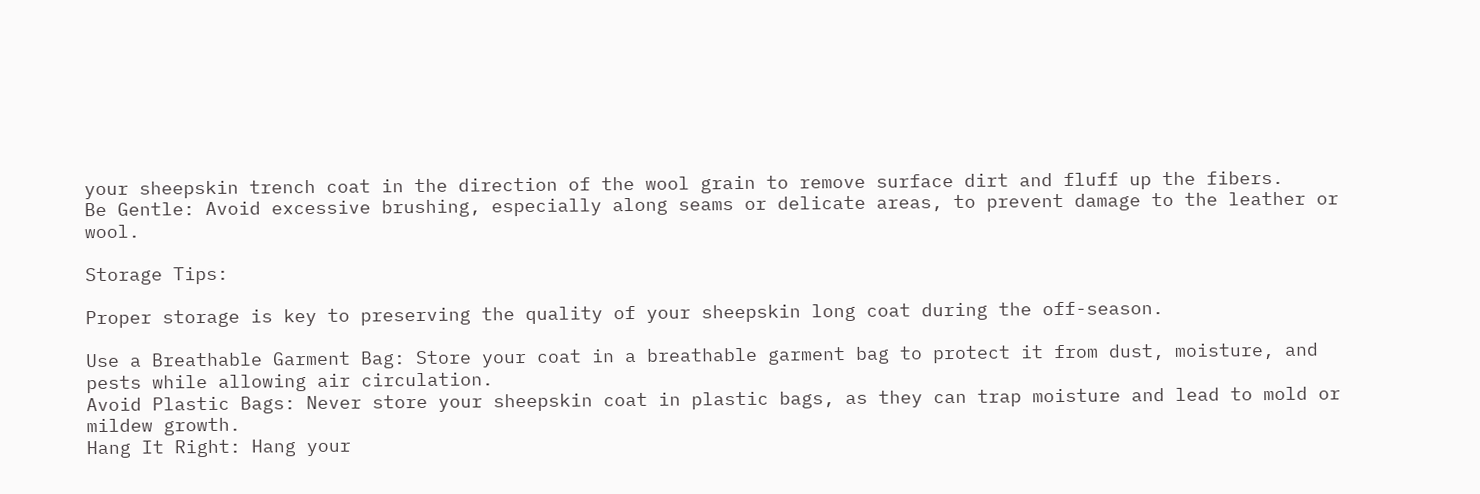your sheepskin trench coat in the direction of the wool grain to remove surface dirt and fluff up the fibers.
Be Gentle: Avoid excessive brushing, especially along seams or delicate areas, to prevent damage to the leather or wool.

Storage Tips:

Proper storage is key to preserving the quality of your sheepskin long coat during the off-season.

Use a Breathable Garment Bag: Store your coat in a breathable garment bag to protect it from dust, moisture, and pests while allowing air circulation.
Avoid Plastic Bags: Never store your sheepskin coat in plastic bags, as they can trap moisture and lead to mold or mildew growth.
Hang It Right: Hang your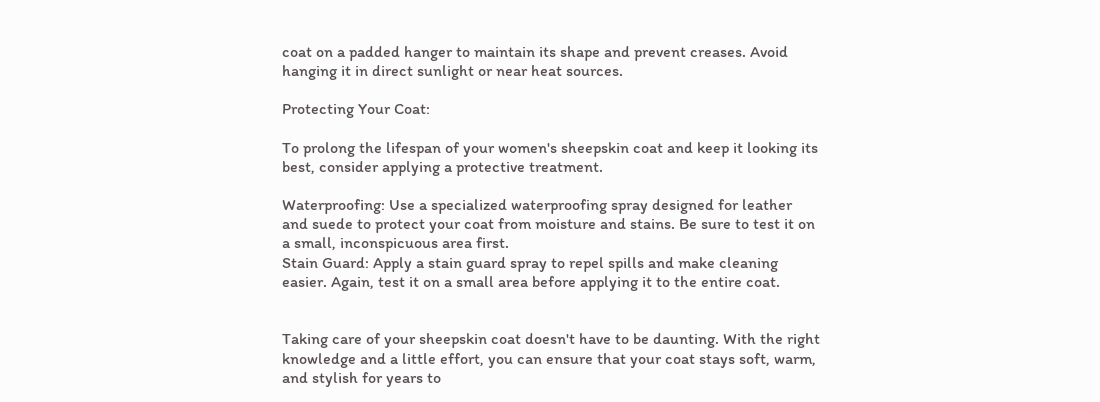coat on a padded hanger to maintain its shape and prevent creases. Avoid hanging it in direct sunlight or near heat sources.

Protecting Your Coat:

To prolong the lifespan of your women's sheepskin coat and keep it looking its best, consider applying a protective treatment.

Waterproofing: Use a specialized waterproofing spray designed for leather and suede to protect your coat from moisture and stains. Be sure to test it on a small, inconspicuous area first.
Stain Guard: Apply a stain guard spray to repel spills and make cleaning easier. Again, test it on a small area before applying it to the entire coat.


Taking care of your sheepskin coat doesn't have to be daunting. With the right knowledge and a little effort, you can ensure that your coat stays soft, warm, and stylish for years to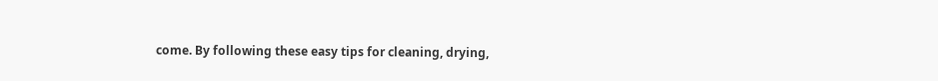come. By following these easy tips for cleaning, drying,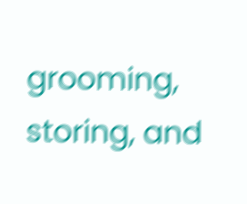grooming, storing, and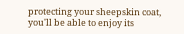protecting your sheepskin coat, you'll be able to enjoy its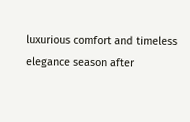luxurious comfort and timeless elegance season after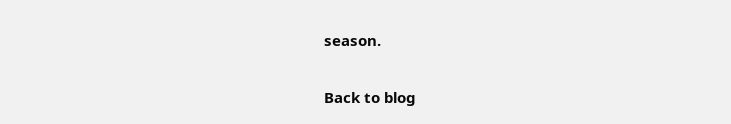season.

Back to blog